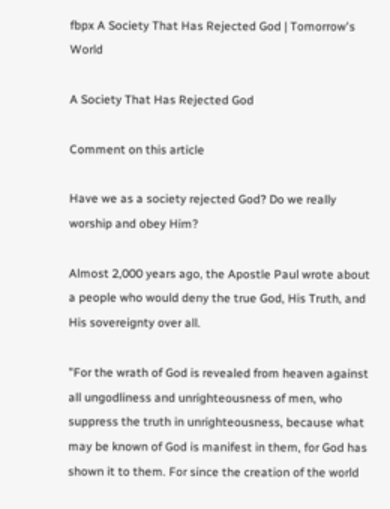fbpx A Society That Has Rejected God | Tomorrow's World

A Society That Has Rejected God

Comment on this article

Have we as a society rejected God? Do we really worship and obey Him?

Almost 2,000 years ago, the Apostle Paul wrote about a people who would deny the true God, His Truth, and His sovereignty over all.

"For the wrath of God is revealed from heaven against all ungodliness and unrighteousness of men, who suppress the truth in unrighteousness, because what may be known of God is manifest in them, for God has shown it to them. For since the creation of the world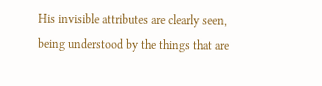His invisible attributes are clearly seen, being understood by the things that are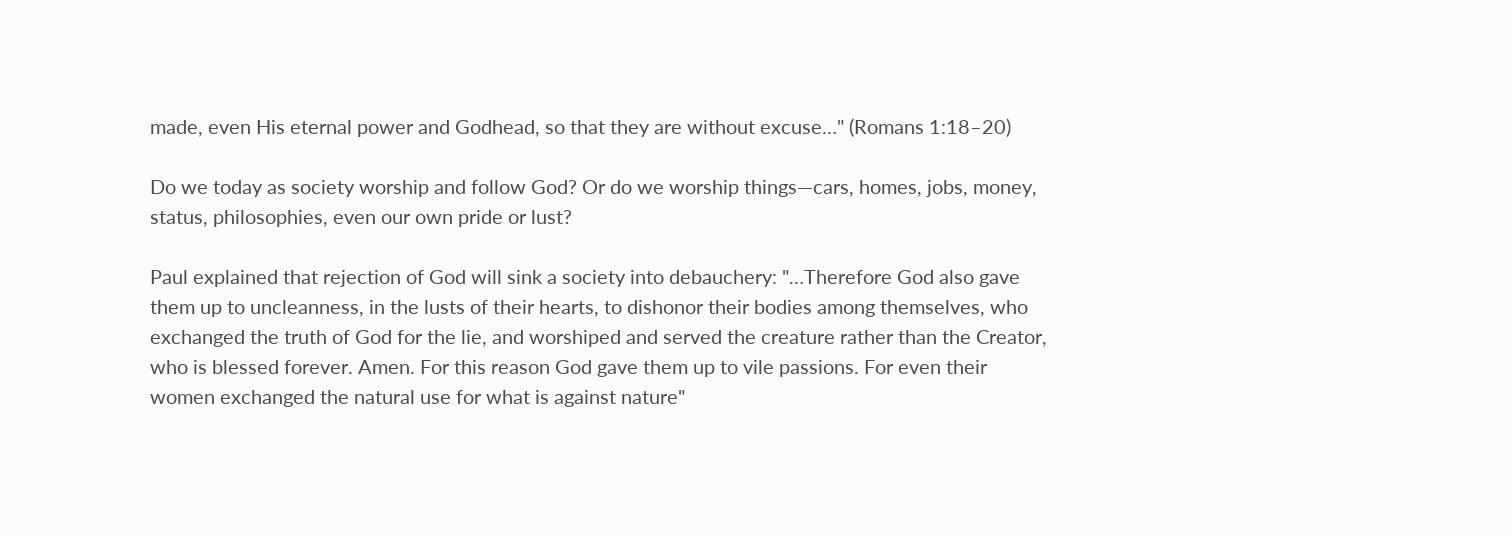made, even His eternal power and Godhead, so that they are without excuse…" (Romans 1:18–20)

Do we today as society worship and follow God? Or do we worship things—cars, homes, jobs, money, status, philosophies, even our own pride or lust?

Paul explained that rejection of God will sink a society into debauchery: "…Therefore God also gave them up to uncleanness, in the lusts of their hearts, to dishonor their bodies among themselves, who exchanged the truth of God for the lie, and worshiped and served the creature rather than the Creator, who is blessed forever. Amen. For this reason God gave them up to vile passions. For even their women exchanged the natural use for what is against nature"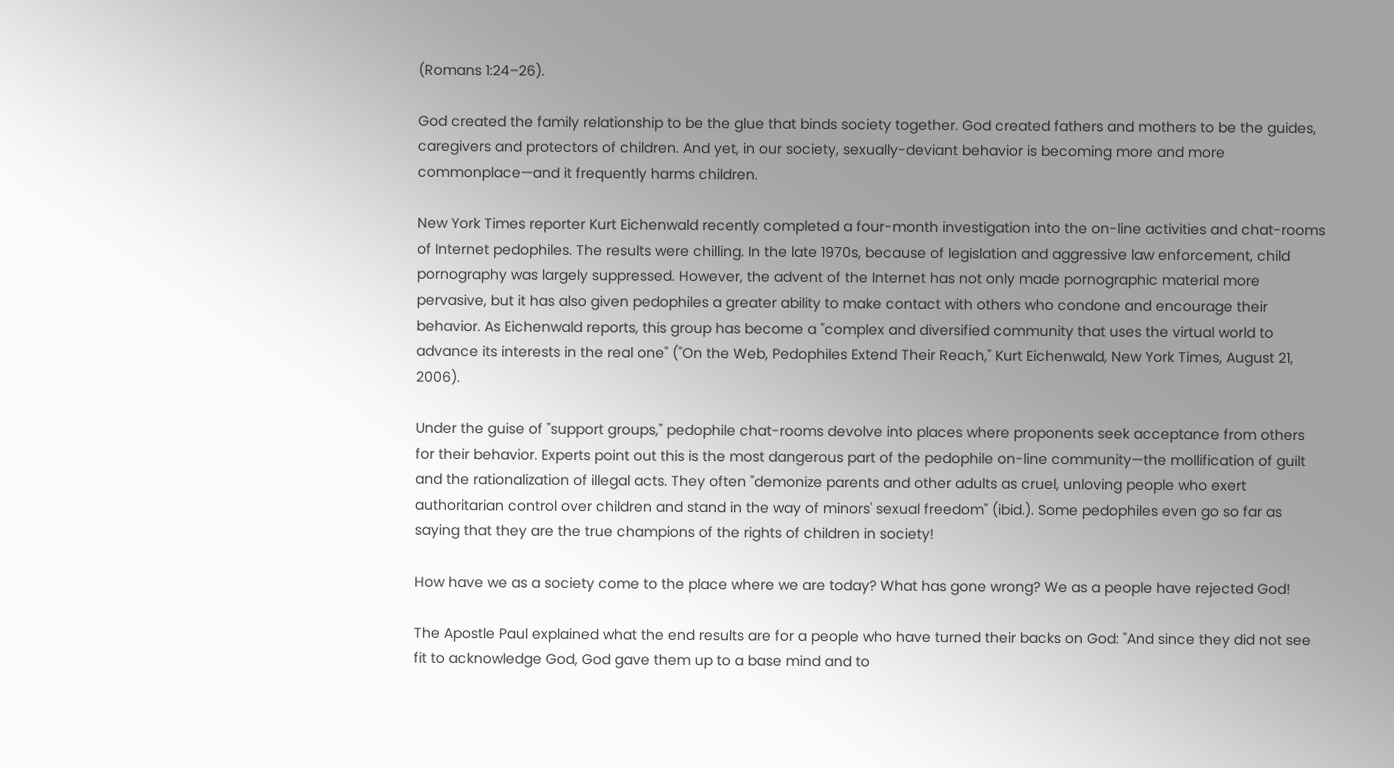(Romans 1:24–26).

God created the family relationship to be the glue that binds society together. God created fathers and mothers to be the guides, caregivers and protectors of children. And yet, in our society, sexually-deviant behavior is becoming more and more commonplace—and it frequently harms children.

New York Times reporter Kurt Eichenwald recently completed a four-month investigation into the on-line activities and chat-rooms of Internet pedophiles. The results were chilling. In the late 1970s, because of legislation and aggressive law enforcement, child pornography was largely suppressed. However, the advent of the Internet has not only made pornographic material more pervasive, but it has also given pedophiles a greater ability to make contact with others who condone and encourage their behavior. As Eichenwald reports, this group has become a "complex and diversified community that uses the virtual world to advance its interests in the real one" ("On the Web, Pedophiles Extend Their Reach," Kurt Eichenwald, New York Times, August 21, 2006).

Under the guise of "support groups," pedophile chat-rooms devolve into places where proponents seek acceptance from others for their behavior. Experts point out this is the most dangerous part of the pedophile on-line community—the mollification of guilt and the rationalization of illegal acts. They often "demonize parents and other adults as cruel, unloving people who exert authoritarian control over children and stand in the way of minors' sexual freedom" (ibid.). Some pedophiles even go so far as saying that they are the true champions of the rights of children in society!

How have we as a society come to the place where we are today? What has gone wrong? We as a people have rejected God!

The Apostle Paul explained what the end results are for a people who have turned their backs on God: "And since they did not see fit to acknowledge God, God gave them up to a base mind and to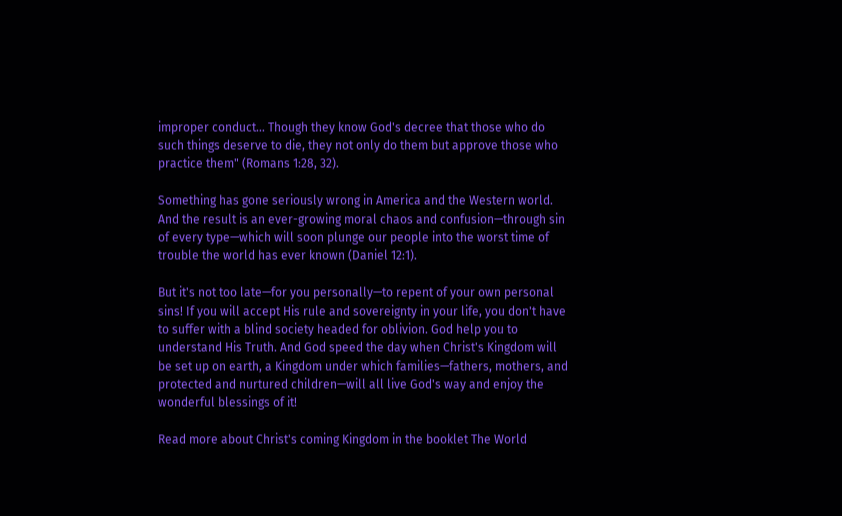improper conduct… Though they know God's decree that those who do such things deserve to die, they not only do them but approve those who practice them" (Romans 1:28, 32).

Something has gone seriously wrong in America and the Western world. And the result is an ever-growing moral chaos and confusion—through sin of every type—which will soon plunge our people into the worst time of trouble the world has ever known (Daniel 12:1).

But it's not too late—for you personally—to repent of your own personal sins! If you will accept His rule and sovereignty in your life, you don't have to suffer with a blind society headed for oblivion. God help you to understand His Truth. And God speed the day when Christ's Kingdom will be set up on earth, a Kingdom under which families—fathers, mothers, and protected and nurtured children—will all live God's way and enjoy the wonderful blessings of it!

Read more about Christ's coming Kingdom in the booklet The World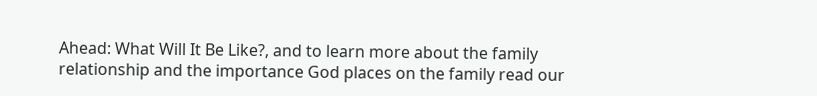Ahead: What Will It Be Like?, and to learn more about the family relationship and the importance God places on the family read our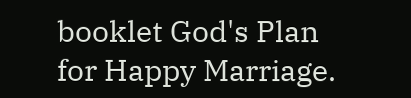booklet God's Plan for Happy Marriage.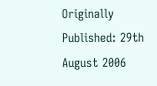Originally Published: 29th August 2006